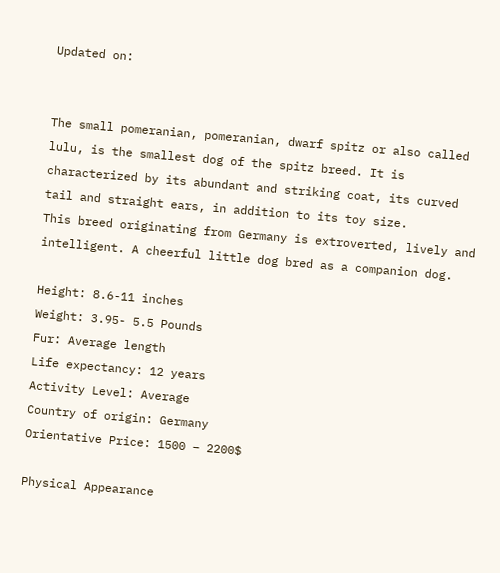Updated on:


The small pomeranian, pomeranian, dwarf spitz or also called lulu, is the smallest dog of the spitz breed. It is characterized by its abundant and striking coat, its curved tail and straight ears, in addition to its toy size.
This breed originating from Germany is extroverted, lively and intelligent. A cheerful little dog bred as a companion dog.

Height: 8.6-11 inches
Weight: 3.95- 5.5 Pounds
Fur: Average length
Life expectancy: 12 years
Activity Level: Average
Country of origin: Germany
Orientative Price: 1500 – 2200$

Physical Appearance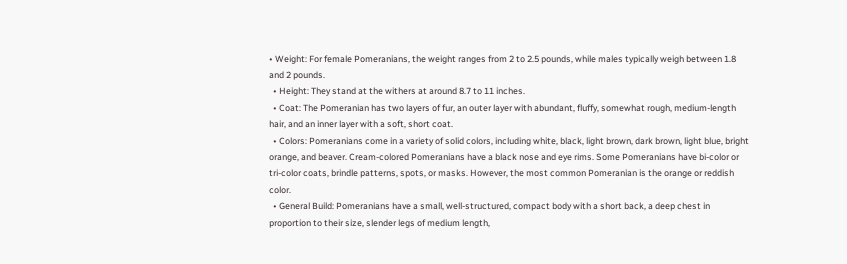• Weight: For female Pomeranians, the weight ranges from 2 to 2.5 pounds, while males typically weigh between 1.8 and 2 pounds.
  • Height: They stand at the withers at around 8.7 to 11 inches.
  • Coat: The Pomeranian has two layers of fur, an outer layer with abundant, fluffy, somewhat rough, medium-length hair, and an inner layer with a soft, short coat.
  • Colors: Pomeranians come in a variety of solid colors, including white, black, light brown, dark brown, light blue, bright orange, and beaver. Cream-colored Pomeranians have a black nose and eye rims. Some Pomeranians have bi-color or tri-color coats, brindle patterns, spots, or masks. However, the most common Pomeranian is the orange or reddish color.
  • General Build: Pomeranians have a small, well-structured, compact body with a short back, a deep chest in proportion to their size, slender legs of medium length,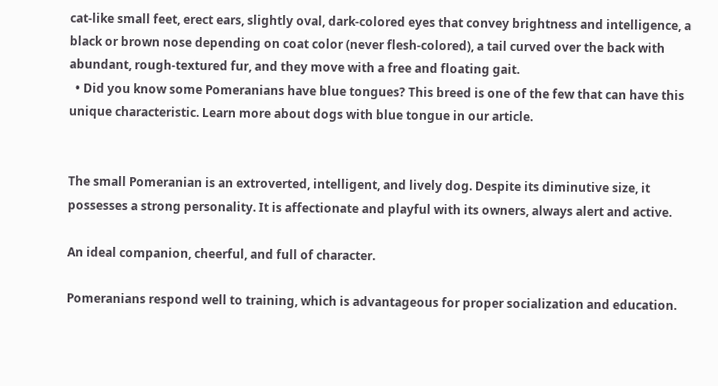cat-like small feet, erect ears, slightly oval, dark-colored eyes that convey brightness and intelligence, a black or brown nose depending on coat color (never flesh-colored), a tail curved over the back with abundant, rough-textured fur, and they move with a free and floating gait.
  • Did you know some Pomeranians have blue tongues? This breed is one of the few that can have this unique characteristic. Learn more about dogs with blue tongue in our article.


The small Pomeranian is an extroverted, intelligent, and lively dog. Despite its diminutive size, it possesses a strong personality. It is affectionate and playful with its owners, always alert and active.

An ideal companion, cheerful, and full of character.

Pomeranians respond well to training, which is advantageous for proper socialization and education.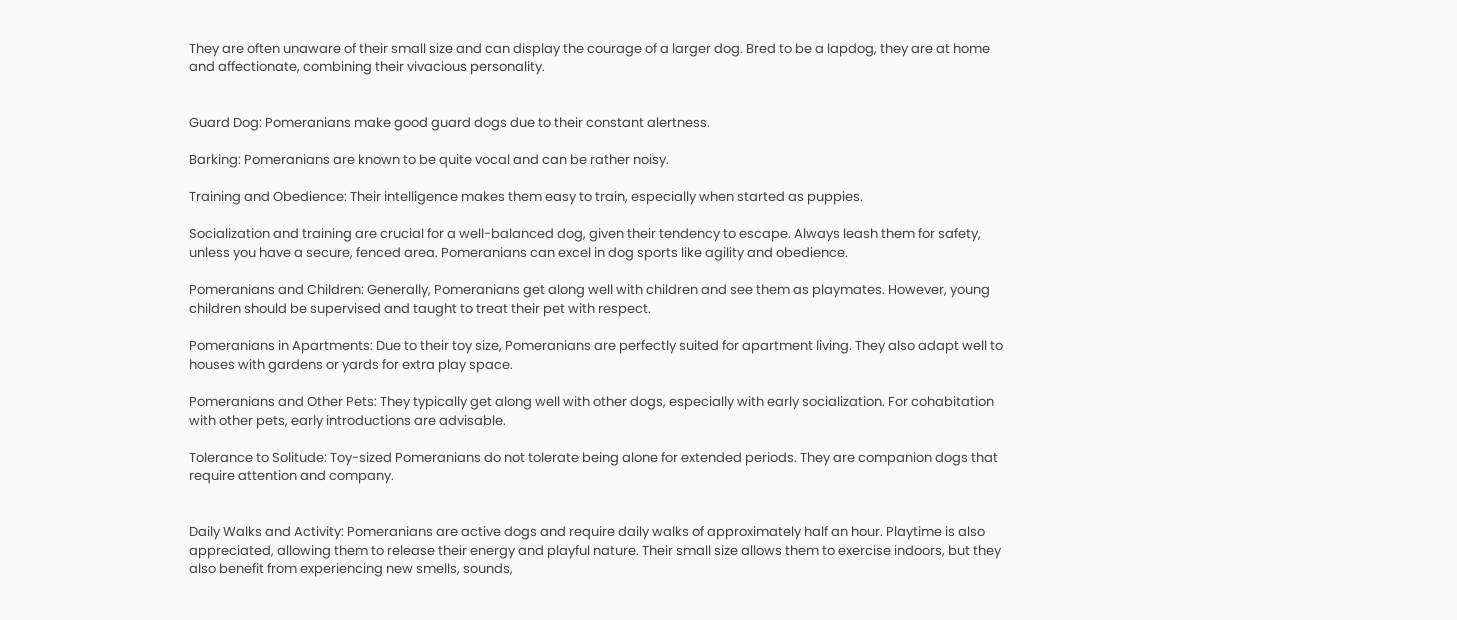They are often unaware of their small size and can display the courage of a larger dog. Bred to be a lapdog, they are at home and affectionate, combining their vivacious personality.


Guard Dog: Pomeranians make good guard dogs due to their constant alertness.

Barking: Pomeranians are known to be quite vocal and can be rather noisy.

Training and Obedience: Their intelligence makes them easy to train, especially when started as puppies.

Socialization and training are crucial for a well-balanced dog, given their tendency to escape. Always leash them for safety, unless you have a secure, fenced area. Pomeranians can excel in dog sports like agility and obedience.

Pomeranians and Children: Generally, Pomeranians get along well with children and see them as playmates. However, young children should be supervised and taught to treat their pet with respect.

Pomeranians in Apartments: Due to their toy size, Pomeranians are perfectly suited for apartment living. They also adapt well to houses with gardens or yards for extra play space.

Pomeranians and Other Pets: They typically get along well with other dogs, especially with early socialization. For cohabitation with other pets, early introductions are advisable.

Tolerance to Solitude: Toy-sized Pomeranians do not tolerate being alone for extended periods. They are companion dogs that require attention and company.


Daily Walks and Activity: Pomeranians are active dogs and require daily walks of approximately half an hour. Playtime is also appreciated, allowing them to release their energy and playful nature. Their small size allows them to exercise indoors, but they also benefit from experiencing new smells, sounds,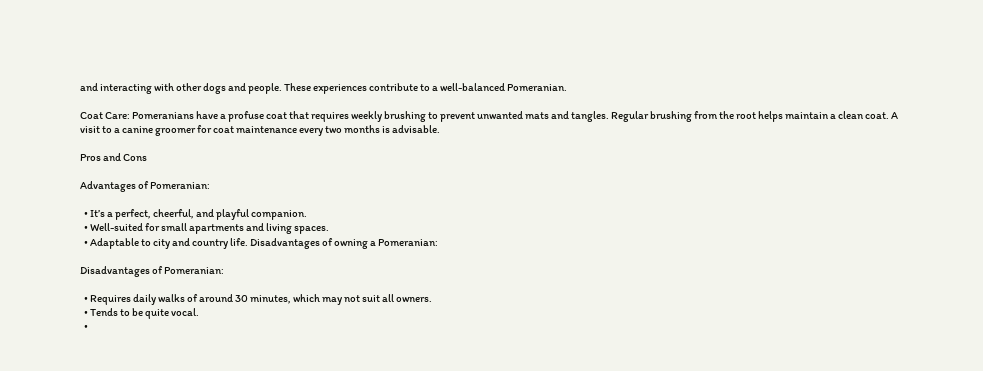and interacting with other dogs and people. These experiences contribute to a well-balanced Pomeranian.

Coat Care: Pomeranians have a profuse coat that requires weekly brushing to prevent unwanted mats and tangles. Regular brushing from the root helps maintain a clean coat. A visit to a canine groomer for coat maintenance every two months is advisable.

Pros and Cons

Advantages of Pomeranian:

  • It’s a perfect, cheerful, and playful companion.
  • Well-suited for small apartments and living spaces.
  • Adaptable to city and country life. Disadvantages of owning a Pomeranian:

Disadvantages of Pomeranian:

  • Requires daily walks of around 30 minutes, which may not suit all owners.
  • Tends to be quite vocal.
  •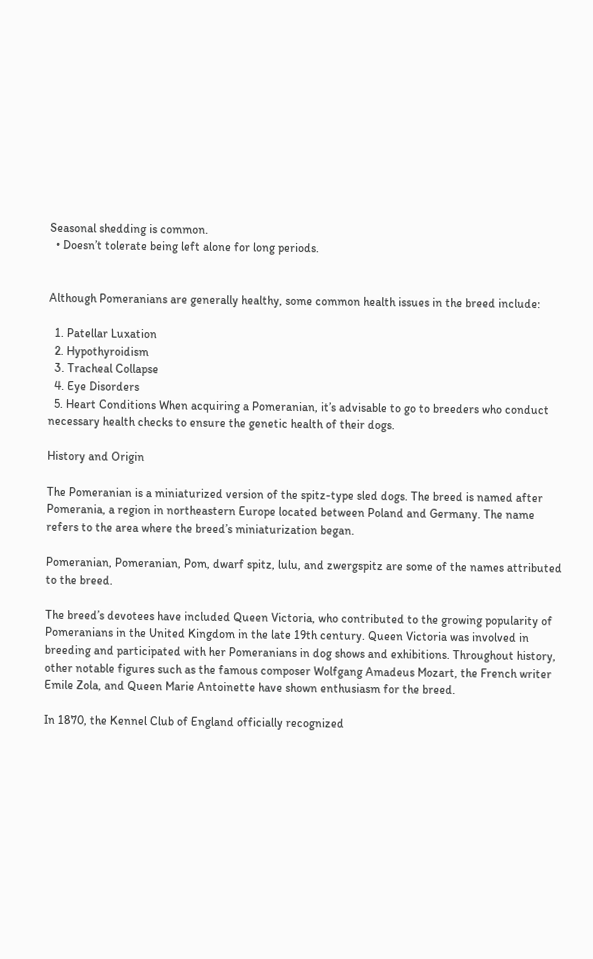Seasonal shedding is common.
  • Doesn’t tolerate being left alone for long periods.


Although Pomeranians are generally healthy, some common health issues in the breed include:

  1. Patellar Luxation
  2. Hypothyroidism
  3. Tracheal Collapse
  4. Eye Disorders
  5. Heart Conditions When acquiring a Pomeranian, it’s advisable to go to breeders who conduct necessary health checks to ensure the genetic health of their dogs.

History and Origin

The Pomeranian is a miniaturized version of the spitz-type sled dogs. The breed is named after Pomerania, a region in northeastern Europe located between Poland and Germany. The name refers to the area where the breed’s miniaturization began.

Pomeranian, Pomeranian, Pom, dwarf spitz, lulu, and zwergspitz are some of the names attributed to the breed.

The breed’s devotees have included Queen Victoria, who contributed to the growing popularity of Pomeranians in the United Kingdom in the late 19th century. Queen Victoria was involved in breeding and participated with her Pomeranians in dog shows and exhibitions. Throughout history, other notable figures such as the famous composer Wolfgang Amadeus Mozart, the French writer Emile Zola, and Queen Marie Antoinette have shown enthusiasm for the breed.

In 1870, the Kennel Club of England officially recognized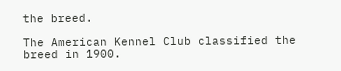the breed.

The American Kennel Club classified the breed in 1900.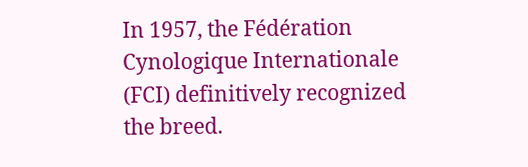In 1957, the Fédération Cynologique Internationale (FCI) definitively recognized the breed.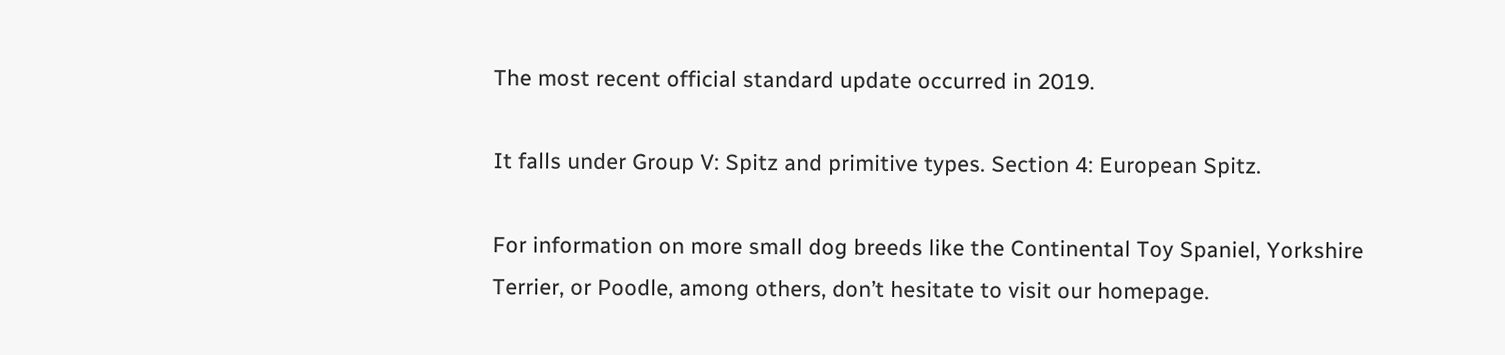The most recent official standard update occurred in 2019.

It falls under Group V: Spitz and primitive types. Section 4: European Spitz.

For information on more small dog breeds like the Continental Toy Spaniel, Yorkshire Terrier, or Poodle, among others, don’t hesitate to visit our homepage.